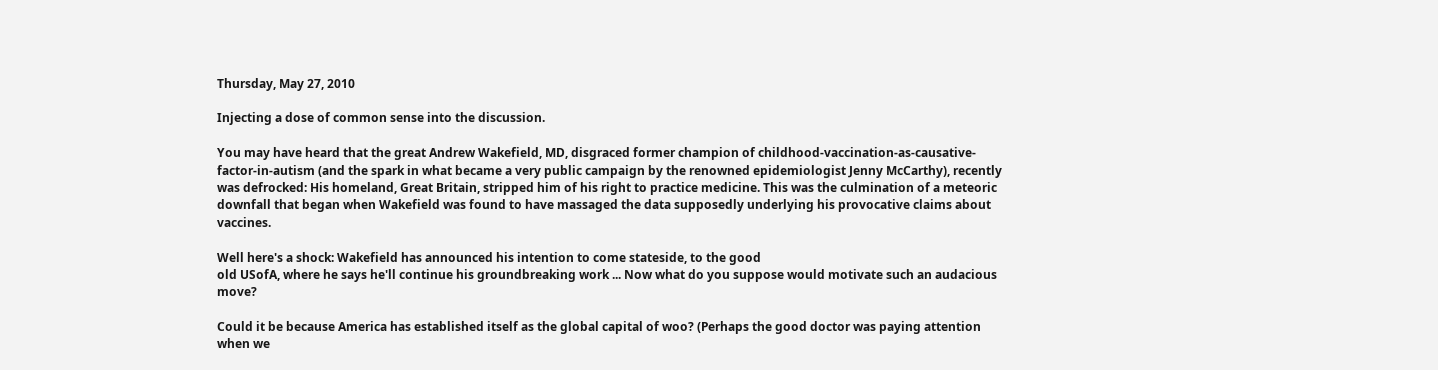Thursday, May 27, 2010

Injecting a dose of common sense into the discussion.

You may have heard that the great Andrew Wakefield, MD, disgraced former champion of childhood-vaccination-as-causative-factor-in-autism (and the spark in what became a very public campaign by the renowned epidemiologist Jenny McCarthy), recently was defrocked: His homeland, Great Britain, stripped him of his right to practice medicine. This was the culmination of a meteoric downfall that began when Wakefield was found to have massaged the data supposedly underlying his provocative claims about vaccines.

Well here's a shock: Wakefield has announced his intention to come stateside, to the good
old USofA, where he says he'll continue his groundbreaking work ... Now what do you suppose would motivate such an audacious move?

Could it be because America has established itself as the global capital of woo? (Perhaps the good doctor was paying attention when we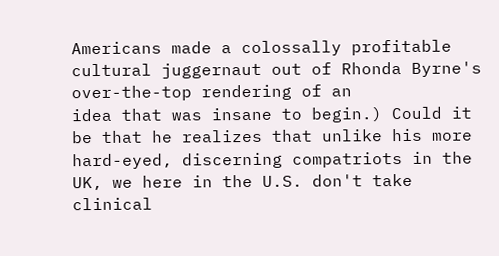Americans made a colossally profitable cultural juggernaut out of Rhonda Byrne's over-the-top rendering of an
idea that was insane to begin.) Could it be that he realizes that unlike his more hard-eyed, discerning compatriots in the UK, we here in the U.S. don't take clinical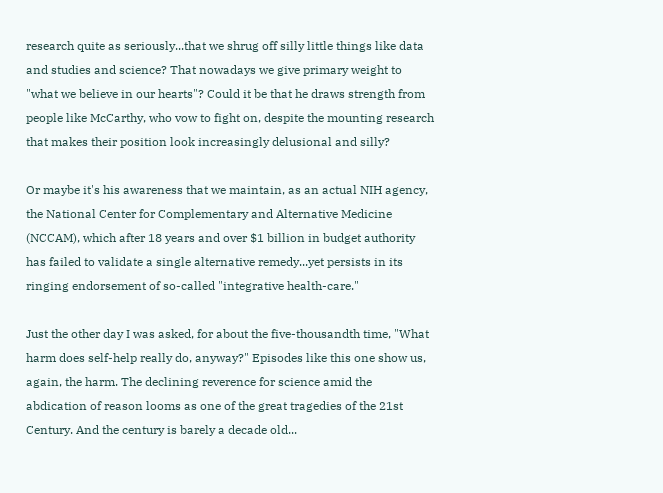research quite as seriously...that we shrug off silly little things like data and studies and science? That nowadays we give primary weight to "what we believe in our hearts"? Could it be that he draws strength from people like McCarthy, who vow to fight on, despite the mounting research that makes their position look increasingly delusional and silly?

Or maybe it's his awareness that we maintain, as an actual NIH agency, the National Center for Complementary and Alternative Medicine (NCCAM), which after 18 years and over $1 billion in budget authority has failed to validate a single alternative remedy...yet persists in its ringing endorsement of so-called "integrative health-care."

Just the other day I was asked, for about the five-thousandth time, "What harm does self-help really do, anyway?" Episodes like this one show us, again, the harm. The declining reverence for science amid the abdication of reason looms as one of the great tragedies of the 21st Century. And the century is barely a decade old...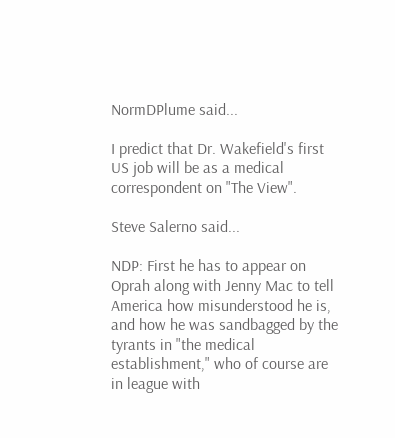NormDPlume said...

I predict that Dr. Wakefield's first US job will be as a medical correspondent on "The View".

Steve Salerno said...

NDP: First he has to appear on Oprah along with Jenny Mac to tell America how misunderstood he is, and how he was sandbagged by the tyrants in "the medical establishment," who of course are in league with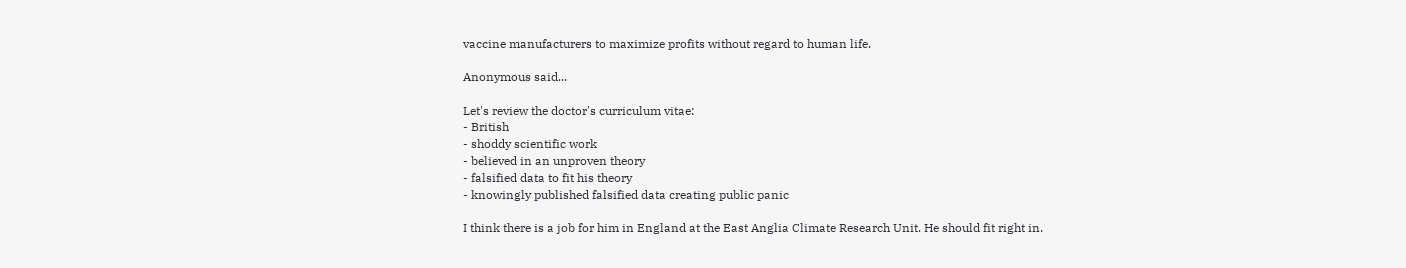vaccine manufacturers to maximize profits without regard to human life.

Anonymous said...

Let's review the doctor's curriculum vitae:
- British
- shoddy scientific work
- believed in an unproven theory
- falsified data to fit his theory
- knowingly published falsified data creating public panic

I think there is a job for him in England at the East Anglia Climate Research Unit. He should fit right in.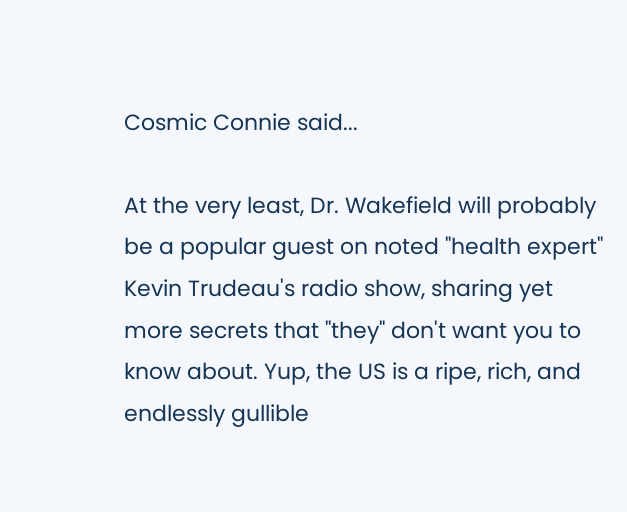Cosmic Connie said...

At the very least, Dr. Wakefield will probably be a popular guest on noted "health expert" Kevin Trudeau's radio show, sharing yet more secrets that "they" don't want you to know about. Yup, the US is a ripe, rich, and endlessly gullible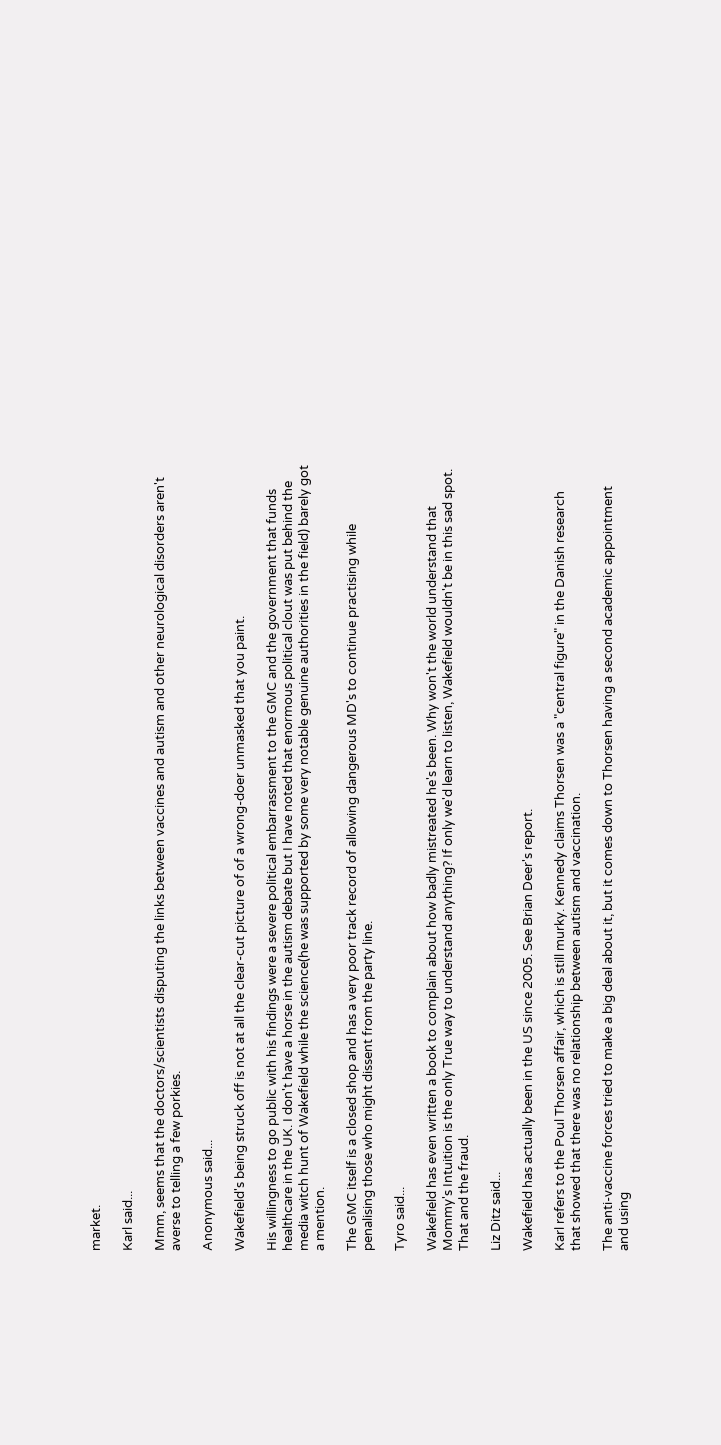market.

Karl said...

Mmm, seems that the doctors/scientists disputing the links between vaccines and autism and other neurological disorders aren't averse to telling a few porkies.

Anonymous said...

Wakefield's being struck off is not at all the clear-cut picture of of a wrong-doer unmasked that you paint.

His willingness to go public with his findings were a severe political embarrassment to the GMC and the government that funds healthcare in the UK. I don't have a horse in the autism debate but I have noted that enormous political clout was put behind the media witch hunt of Wakefield while the science(he was supported by some very notable genuine authorities in the field) barely got a mention.

The GMC itself is a closed shop and has a very poor track record of allowing dangerous MD's to continue practising while penalising those who might dissent from the party line.

Tyro said...

Wakefield has even written a book to complain about how badly mistreated he's been. Why won't the world understand that Mommy's Intuition is the only True way to understand anything? If only we'd learn to listen, Wakefield wouldn't be in this sad spot. That and the fraud.

Liz Ditz said...

Wakefield has actually been in the US since 2005. See Brian Deer's report.

Karl refers to the Poul Thorsen affair, which is still murky. Kennedy claims Thorsen was a "central figure" in the Danish research that showed that there was no relationship between autism and vaccination.

The anti-vaccine forces tried to make a big deal about it, but it comes down to Thorsen having a second academic appointment and using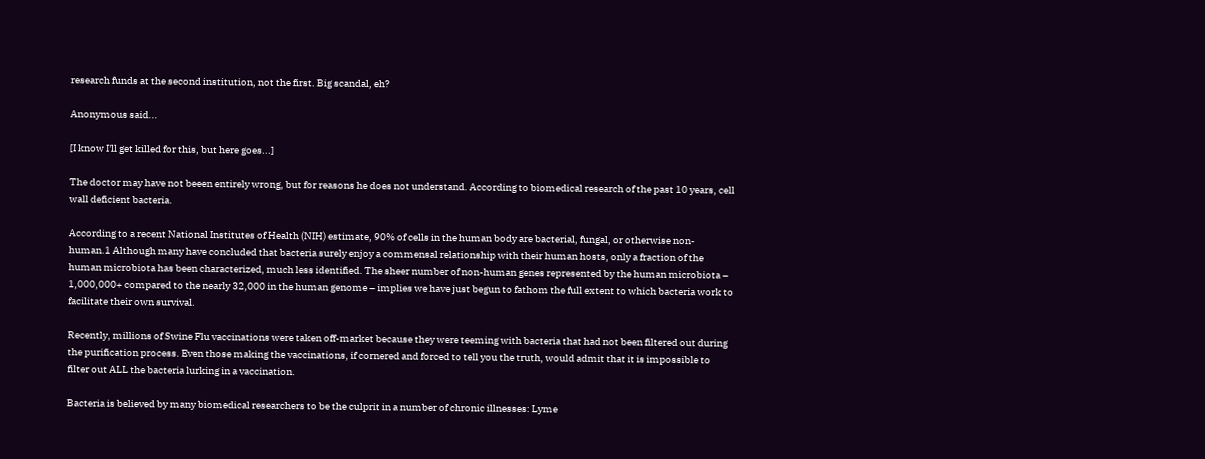research funds at the second institution, not the first. Big scandal, eh?

Anonymous said...

[I know I'll get killed for this, but here goes...]

The doctor may have not beeen entirely wrong, but for reasons he does not understand. According to biomedical research of the past 10 years, cell wall deficient bacteria.

According to a recent National Institutes of Health (NIH) estimate, 90% of cells in the human body are bacterial, fungal, or otherwise non-human.1 Although many have concluded that bacteria surely enjoy a commensal relationship with their human hosts, only a fraction of the human microbiota has been characterized, much less identified. The sheer number of non-human genes represented by the human microbiota – 1,000,000+ compared to the nearly 32,000 in the human genome – implies we have just begun to fathom the full extent to which bacteria work to facilitate their own survival.

Recently, millions of Swine Flu vaccinations were taken off-market because they were teeming with bacteria that had not been filtered out during the purification process. Even those making the vaccinations, if cornered and forced to tell you the truth, would admit that it is impossible to filter out ALL the bacteria lurking in a vaccination.

Bacteria is believed by many biomedical researchers to be the culprit in a number of chronic illnesses: Lyme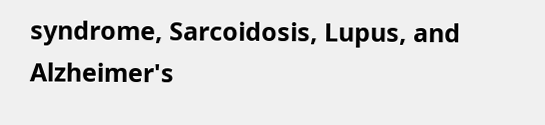syndrome, Sarcoidosis, Lupus, and Alzheimer's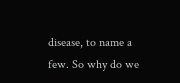disease, to name a few. So why do we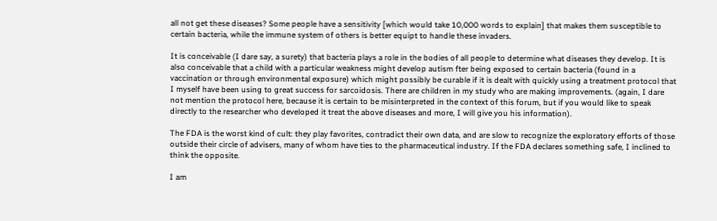all not get these diseases? Some people have a sensitivity [which would take 10,000 words to explain] that makes them susceptible to certain bacteria, while the immune system of others is better equipt to handle these invaders.

It is conceivable (I dare say, a surety) that bacteria plays a role in the bodies of all people to determine what diseases they develop. It is also conceivable that a child with a particular weakness might develop autism fter being exposed to certain bacteria (found in a vaccination or through environmental exposure) which might possibly be curable if it is dealt with quickly using a treatment protocol that I myself have been using to great success for sarcoidosis. There are children in my study who are making improvements. (again, I dare not mention the protocol here, because it is certain to be misinterpreted in the context of this forum, but if you would like to speak directly to the researcher who developed it treat the above diseases and more, I will give you his information).

The FDA is the worst kind of cult: they play favorites, contradict their own data, and are slow to recognize the exploratory efforts of those outside their circle of advisers, many of whom have ties to the pharmaceutical industry. If the FDA declares something safe, I inclined to think the opposite.

I am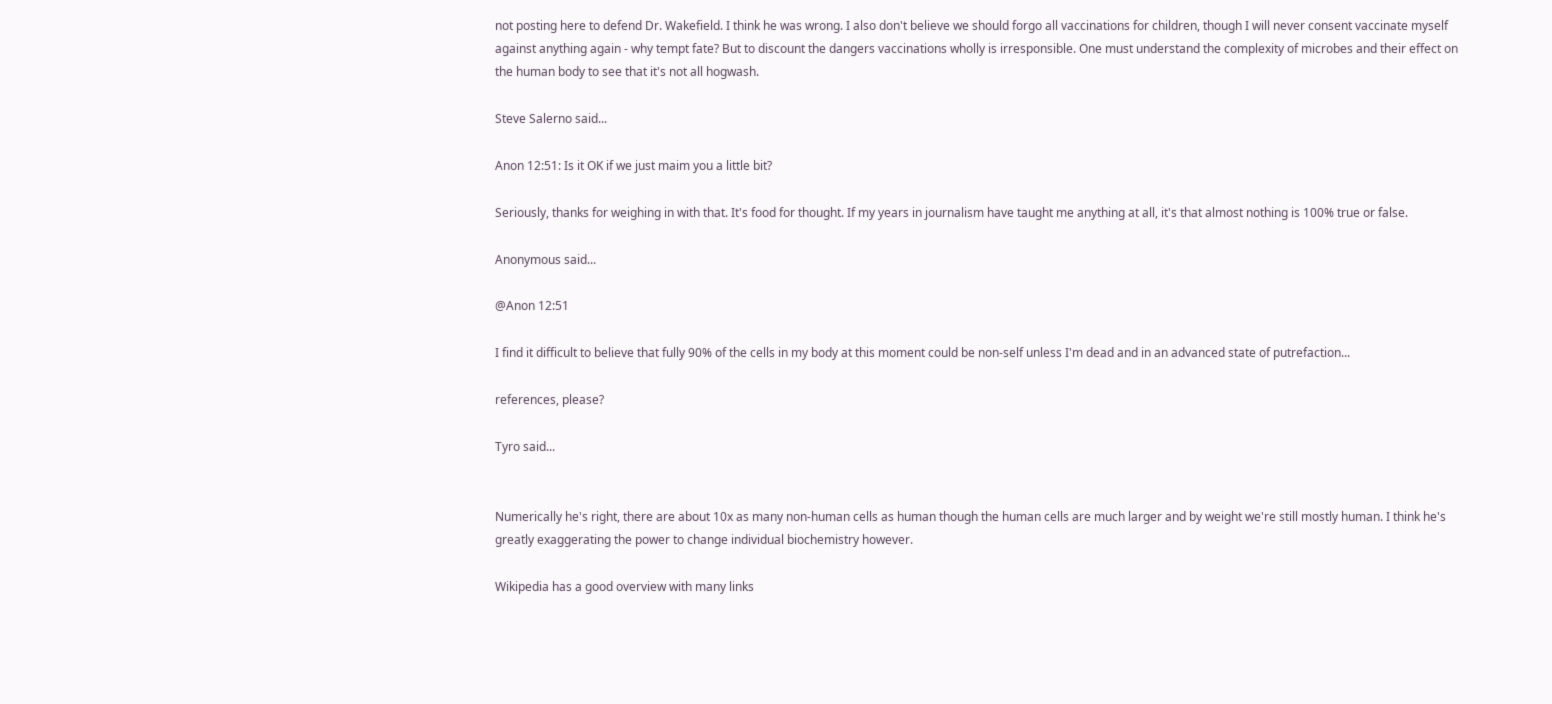not posting here to defend Dr. Wakefield. I think he was wrong. I also don't believe we should forgo all vaccinations for children, though I will never consent vaccinate myself against anything again - why tempt fate? But to discount the dangers vaccinations wholly is irresponsible. One must understand the complexity of microbes and their effect on the human body to see that it's not all hogwash.

Steve Salerno said...

Anon 12:51: Is it OK if we just maim you a little bit?

Seriously, thanks for weighing in with that. It's food for thought. If my years in journalism have taught me anything at all, it's that almost nothing is 100% true or false.

Anonymous said...

@Anon 12:51

I find it difficult to believe that fully 90% of the cells in my body at this moment could be non-self unless I'm dead and in an advanced state of putrefaction...

references, please?

Tyro said...


Numerically he's right, there are about 10x as many non-human cells as human though the human cells are much larger and by weight we're still mostly human. I think he's greatly exaggerating the power to change individual biochemistry however.

Wikipedia has a good overview with many links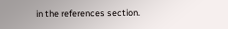in the references section.